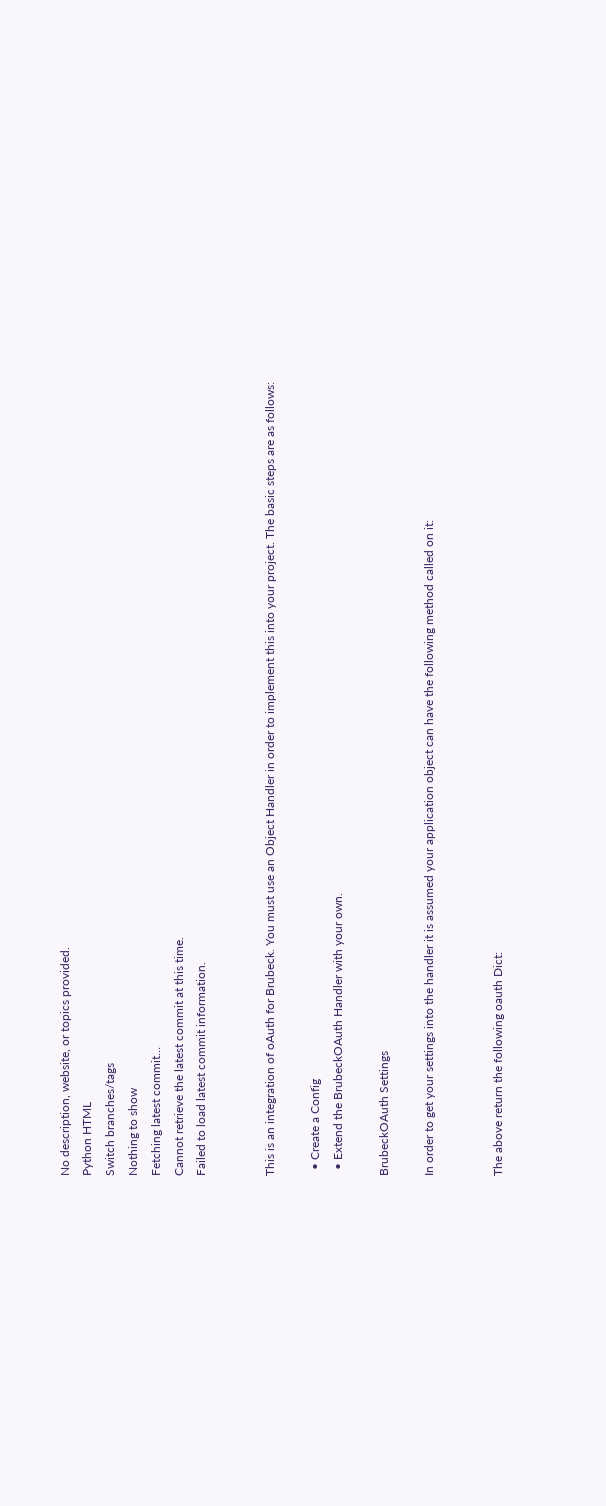No description, website, or topics provided.
Python HTML
Switch branches/tags
Nothing to show
Fetching latest commit…
Cannot retrieve the latest commit at this time.
Failed to load latest commit information.


This is an integration of oAuth for Brubeck. You must use an Object Handler in order to implement this into your project. The basic steps are as follows:

  • Create a Config
  • Extend the BrubeckOAuth Handler with your own.

BrubeckOAuth Settings

In order to get your settings into the handler it is assumed your application object can have the following method called on it:


The above return the following oauth Dict: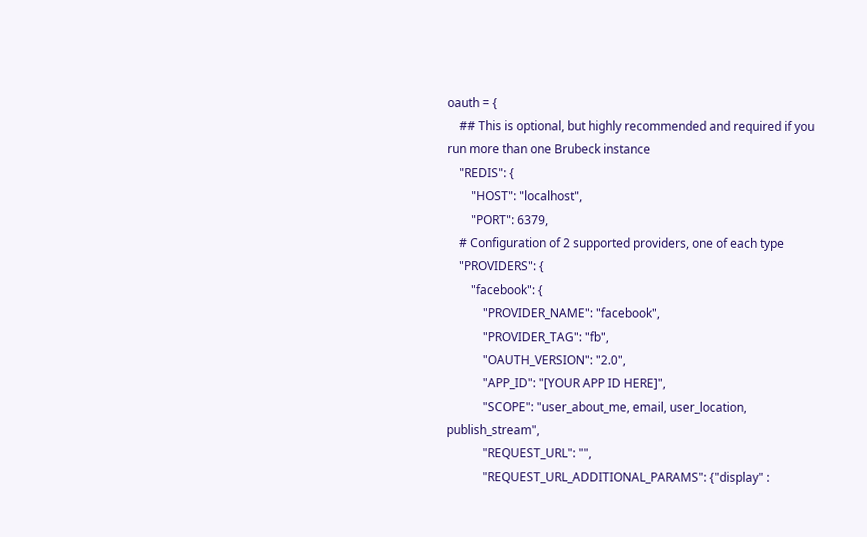oauth = {
    ## This is optional, but highly recommended and required if you run more than one Brubeck instance
    "REDIS": {
        "HOST": "localhost",
        "PORT": 6379,
    # Configuration of 2 supported providers, one of each type
    "PROVIDERS": {
        "facebook": {
            "PROVIDER_NAME": "facebook",
            "PROVIDER_TAG": "fb",
            "OAUTH_VERSION": "2.0",
            "APP_ID": "[YOUR APP ID HERE]",
            "SCOPE": "user_about_me, email, user_location, publish_stream",
            "REQUEST_URL": "",
            "REQUEST_URL_ADDITIONAL_PARAMS": {"display" :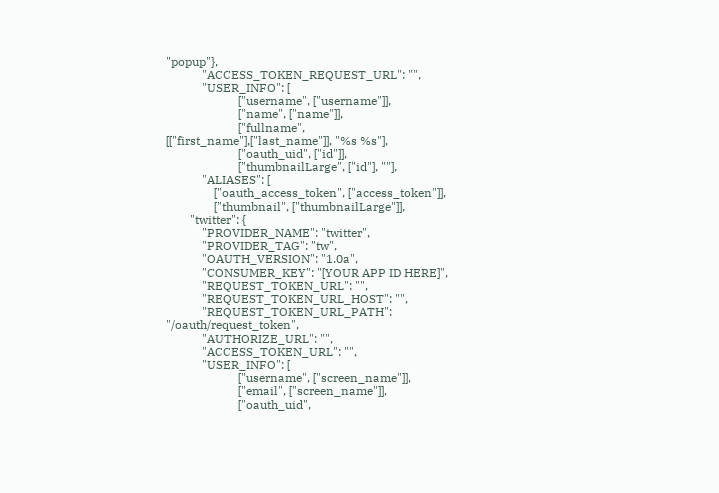"popup"},
            "ACCESS_TOKEN_REQUEST_URL": "",
            "USER_INFO": [
                        ["username", ["username"]],
                        ["name", ["name"]],
                        ["fullname", [["first_name"],["last_name"]], "%s %s"],
                        ["oauth_uid", ["id"]],
                        ["thumbnailLarge", ["id"], ""],
            "ALIASES": [
                ["oauth_access_token", ["access_token"]],
                ["thumbnail", ["thumbnailLarge"]],
        "twitter": {
            "PROVIDER_NAME": "twitter",
            "PROVIDER_TAG": "tw",
            "OAUTH_VERSION": "1.0a",
            "CONSUMER_KEY": "[YOUR APP ID HERE]",
            "REQUEST_TOKEN_URL": "",
            "REQUEST_TOKEN_URL_HOST": "",
            "REQUEST_TOKEN_URL_PATH": "/oauth/request_token",
            "AUTHORIZE_URL": "",
            "ACCESS_TOKEN_URL": "",
            "USER_INFO": [
                        ["username", ["screen_name"]],
                        ["email", ["screen_name"]],
                        ["oauth_uid",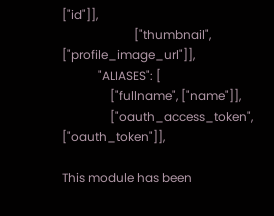["id"]],
                        ["thumbnail", ["profile_image_url"]],
            "ALIASES": [
                ["fullname", ["name"]],
                ["oauth_access_token", ["oauth_token"]],

This module has been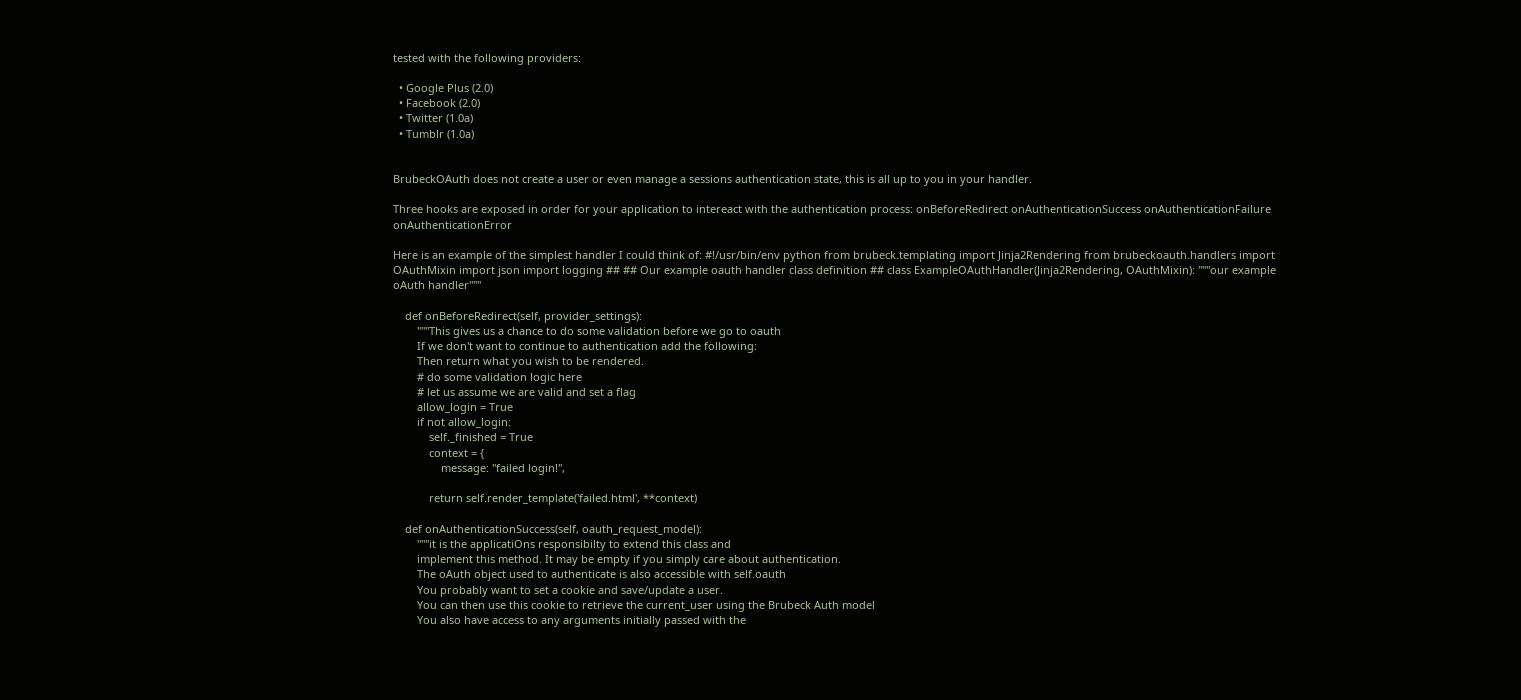tested with the following providers:

  • Google Plus (2.0)
  • Facebook (2.0)
  • Twitter (1.0a)
  • Tumblr (1.0a)


BrubeckOAuth does not create a user or even manage a sessions authentication state, this is all up to you in your handler.

Three hooks are exposed in order for your application to intereact with the authentication process: onBeforeRedirect onAuthenticationSuccess onAuthenticationFailure onAuthenticationError

Here is an example of the simplest handler I could think of: #!/usr/bin/env python from brubeck.templating import Jinja2Rendering from brubeckoauth.handlers import OAuthMixin import json import logging ## ## Our example oauth handler class definition ## class ExampleOAuthHandler(Jinja2Rendering, OAuthMixin): """our example oAuth handler"""

    def onBeforeRedirect(self, provider_settings):
        """This gives us a chance to do some validation before we go to oauth
        If we don't want to continue to authentication add the following:
        Then return what you wish to be rendered.
        # do some validation logic here
        # let us assume we are valid and set a flag
        allow_login = True
        if not allow_login:
            self._finished = True
            context = {
                message: "failed login!",

            return self.render_template('failed.html', **context)

    def onAuthenticationSuccess(self, oauth_request_model):
        """it is the applicatiOns responsibilty to extend this class and
        implement this method. It may be empty if you simply care about authentication.
        The oAuth object used to authenticate is also accessible with self.oauth
        You probably want to set a cookie and save/update a user.
        You can then use this cookie to retrieve the current_user using the Brubeck Auth model
        You also have access to any arguments initially passed with the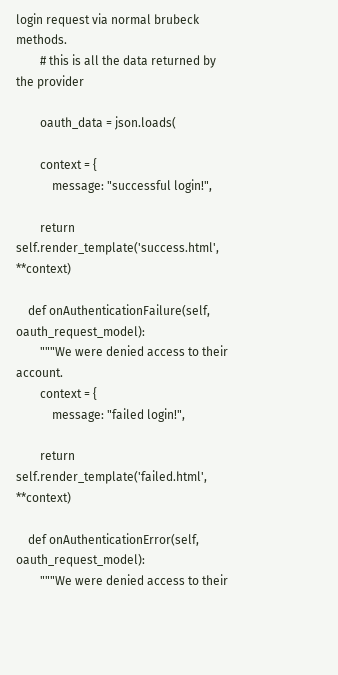login request via normal brubeck methods.
        # this is all the data returned by the provider

        oauth_data = json.loads(

        context = {
            message: "successful login!",

        return self.render_template('success.html', **context)

    def onAuthenticationFailure(self, oauth_request_model):
        """We were denied access to their account.
        context = {
            message: "failed login!",

        return self.render_template('failed.html', **context)

    def onAuthenticationError(self, oauth_request_model):
        """We were denied access to their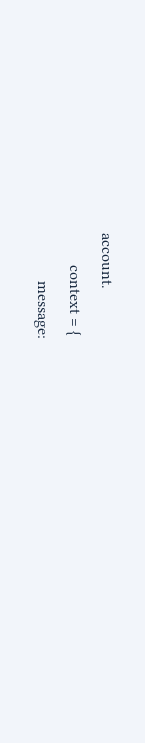account.
        context = {
            message: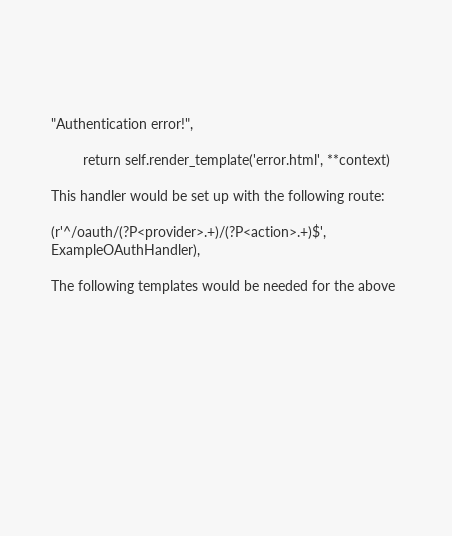"Authentication error!",

        return self.render_template('error.html', **context)

This handler would be set up with the following route:

(r'^/oauth/(?P<provider>.+)/(?P<action>.+)$', ExampleOAuthHandler),

The following templates would be needed for the above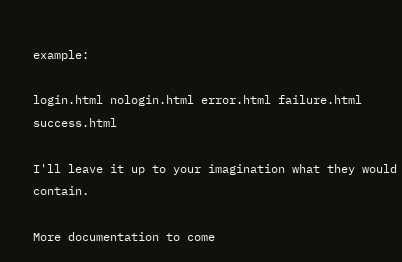example:

login.html nologin.html error.html failure.html success.html

I'll leave it up to your imagination what they would contain.

More documentation to come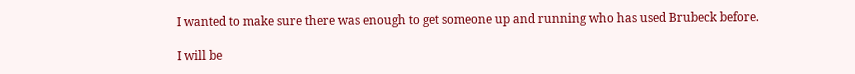I wanted to make sure there was enough to get someone up and running who has used Brubeck before.

I will be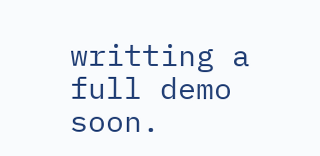writting a full demo soon.